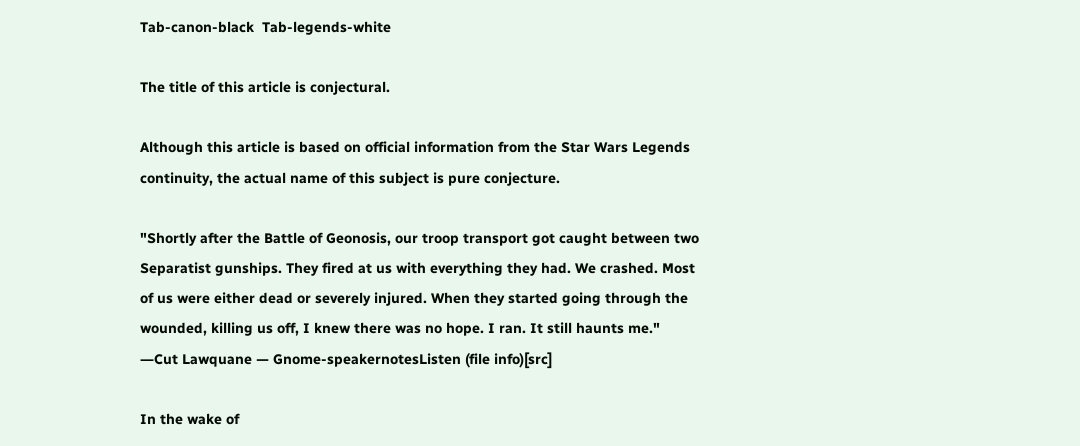Tab-canon-black  Tab-legends-white

The title of this article is conjectural.

Although this article is based on official information from the Star Wars Legends continuity, the actual name of this subject is pure conjecture.

"Shortly after the Battle of Geonosis, our troop transport got caught between two Separatist gunships. They fired at us with everything they had. We crashed. Most of us were either dead or severely injured. When they started going through the wounded, killing us off, I knew there was no hope. I ran. It still haunts me."
―Cut Lawquane — Gnome-speakernotesListen (file info)[src]

In the wake of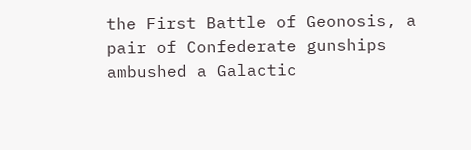the First Battle of Geonosis, a pair of Confederate gunships ambushed a Galactic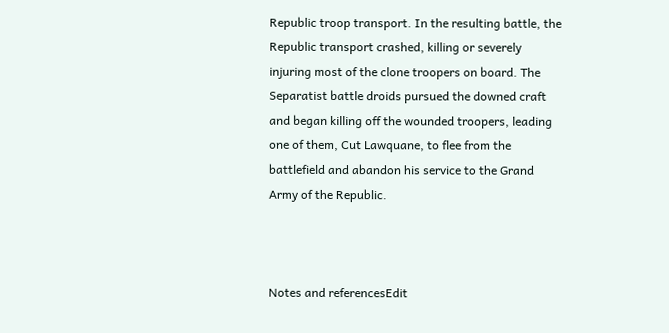Republic troop transport. In the resulting battle, the Republic transport crashed, killing or severely injuring most of the clone troopers on board. The Separatist battle droids pursued the downed craft and began killing off the wounded troopers, leading one of them, Cut Lawquane, to flee from the battlefield and abandon his service to the Grand Army of the Republic.



Notes and referencesEdit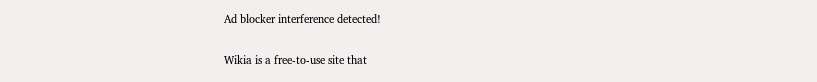Ad blocker interference detected!

Wikia is a free-to-use site that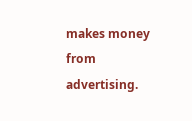makes money from advertising.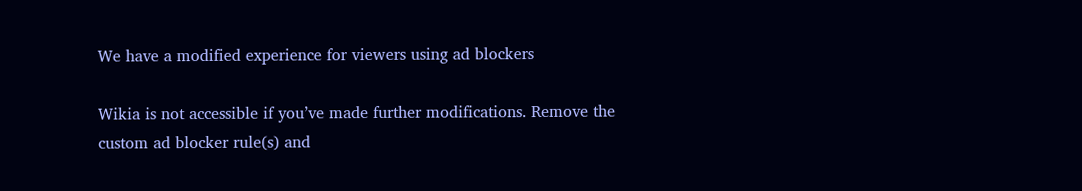We have a modified experience for viewers using ad blockers

Wikia is not accessible if you’ve made further modifications. Remove the custom ad blocker rule(s) and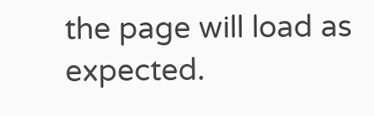the page will load as expected.